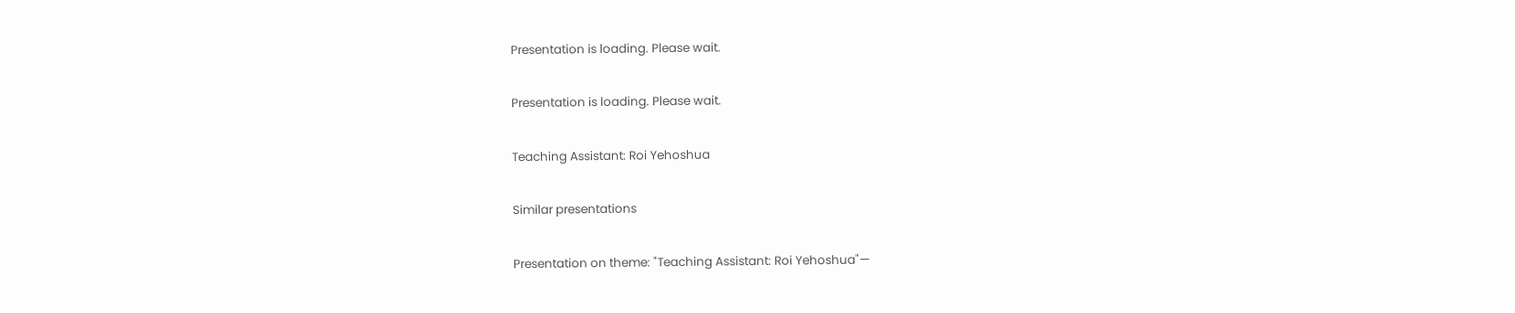Presentation is loading. Please wait.

Presentation is loading. Please wait.

Teaching Assistant: Roi Yehoshua

Similar presentations

Presentation on theme: "Teaching Assistant: Roi Yehoshua"—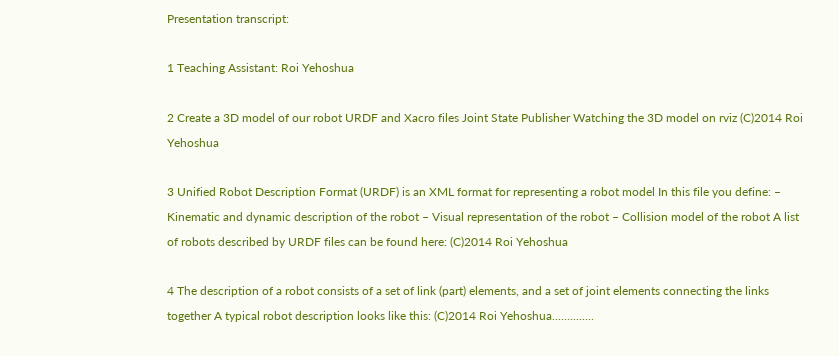Presentation transcript:

1 Teaching Assistant: Roi Yehoshua

2 Create a 3D model of our robot URDF and Xacro files Joint State Publisher Watching the 3D model on rviz (C)2014 Roi Yehoshua

3 Unified Robot Description Format (URDF) is an XML format for representing a robot model In this file you define: – Kinematic and dynamic description of the robot – Visual representation of the robot – Collision model of the robot A list of robots described by URDF files can be found here: (C)2014 Roi Yehoshua

4 The description of a robot consists of a set of link (part) elements, and a set of joint elements connecting the links together A typical robot description looks like this: (C)2014 Roi Yehoshua..............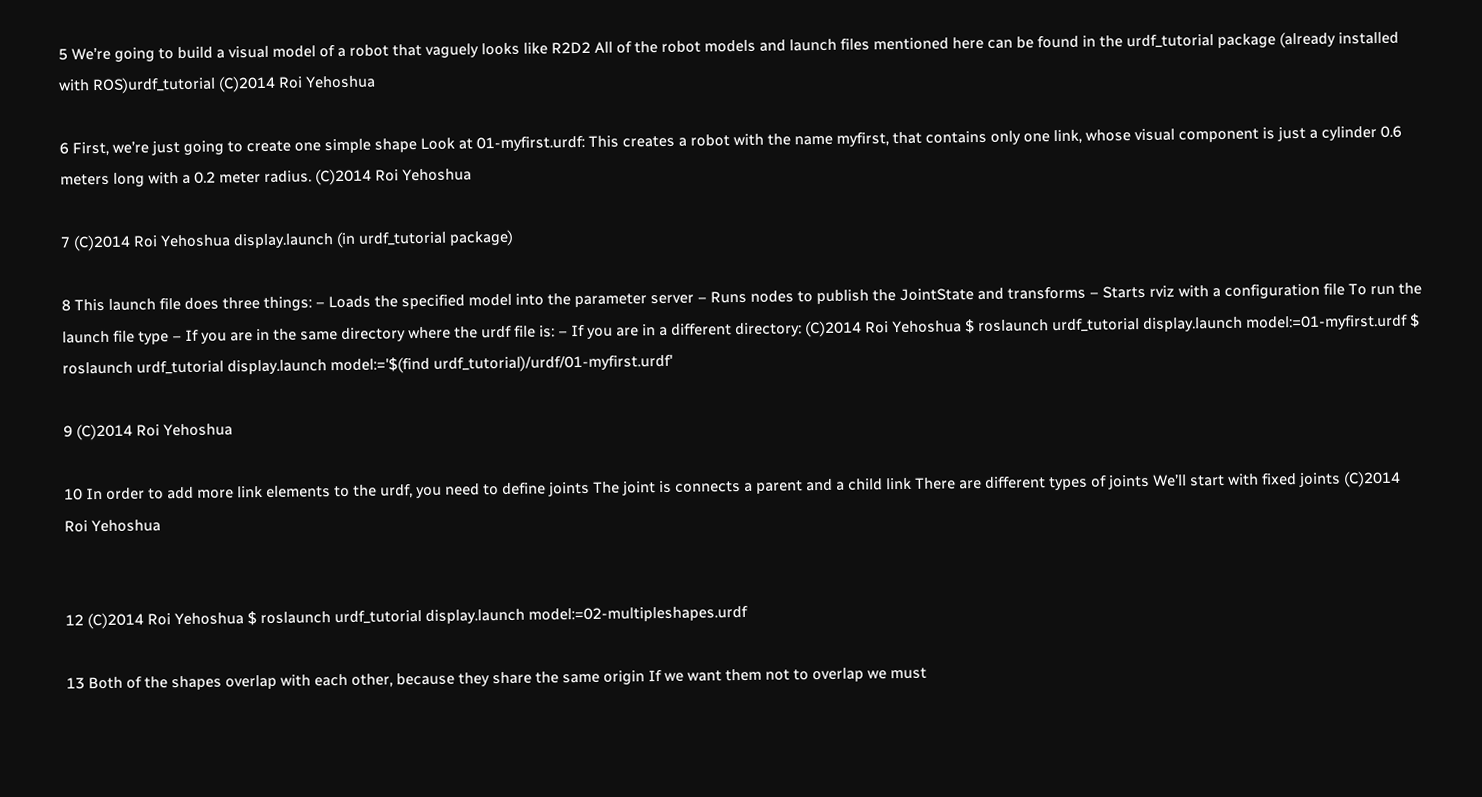5 We’re going to build a visual model of a robot that vaguely looks like R2D2 All of the robot models and launch files mentioned here can be found in the urdf_tutorial package (already installed with ROS)urdf_tutorial (C)2014 Roi Yehoshua

6 First, we’re just going to create one simple shape Look at 01-myfirst.urdf: This creates a robot with the name myfirst, that contains only one link, whose visual component is just a cylinder 0.6 meters long with a 0.2 meter radius. (C)2014 Roi Yehoshua

7 (C)2014 Roi Yehoshua display.launch (in urdf_tutorial package)

8 This launch file does three things: – Loads the specified model into the parameter server – Runs nodes to publish the JointState and transforms – Starts rviz with a configuration file To run the launch file type – If you are in the same directory where the urdf file is: – If you are in a different directory: (C)2014 Roi Yehoshua $ roslaunch urdf_tutorial display.launch model:=01-myfirst.urdf $ roslaunch urdf_tutorial display.launch model:='$(find urdf_tutorial)/urdf/01-myfirst.urdf'

9 (C)2014 Roi Yehoshua

10 In order to add more link elements to the urdf, you need to define joints The joint is connects a parent and a child link There are different types of joints We’ll start with fixed joints (C)2014 Roi Yehoshua


12 (C)2014 Roi Yehoshua $ roslaunch urdf_tutorial display.launch model:=02-multipleshapes.urdf

13 Both of the shapes overlap with each other, because they share the same origin If we want them not to overlap we must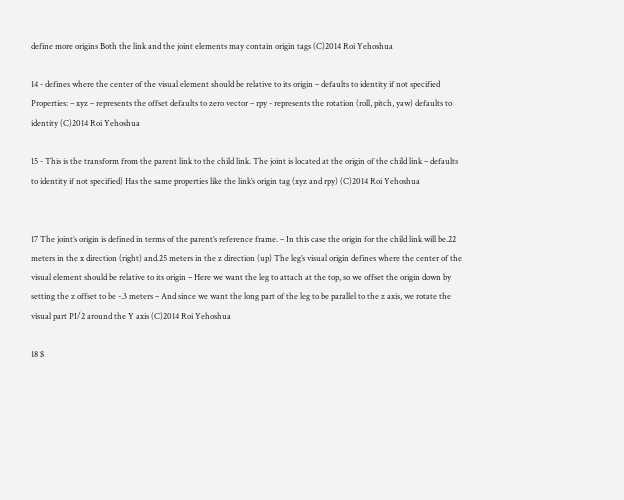define more origins Both the link and the joint elements may contain origin tags (C)2014 Roi Yehoshua

14 - defines where the center of the visual element should be relative to its origin – defaults to identity if not specified Properties: – xyz – represents the offset defaults to zero vector – rpy - represents the rotation (roll, pitch, yaw) defaults to identity (C)2014 Roi Yehoshua

15 - This is the transform from the parent link to the child link. The joint is located at the origin of the child link – defaults to identity if not specified) Has the same properties like the link’s origin tag (xyz and rpy) (C)2014 Roi Yehoshua


17 The joint’s origin is defined in terms of the parent’s reference frame. – In this case the origin for the child link will be.22 meters in the x direction (right) and.25 meters in the z direction (up) The leg’s visual origin defines where the center of the visual element should be relative to its origin – Here we want the leg to attach at the top, so we offset the origin down by setting the z offset to be -.3 meters – And since we want the long part of the leg to be parallel to the z axis, we rotate the visual part PI/2 around the Y axis (C)2014 Roi Yehoshua

18 $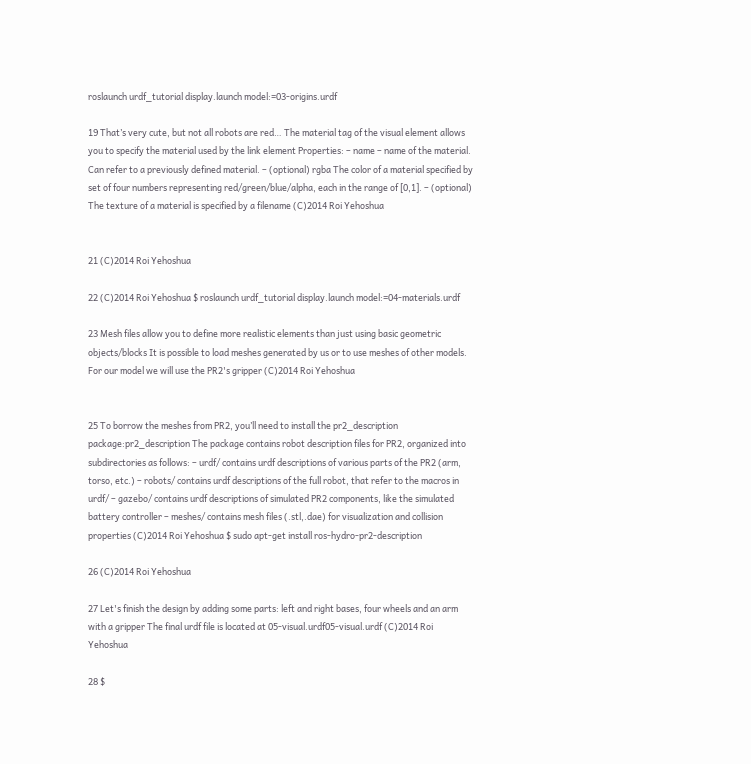roslaunch urdf_tutorial display.launch model:=03-origins.urdf

19 That’s very cute, but not all robots are red… The material tag of the visual element allows you to specify the material used by the link element Properties: – name – name of the material. Can refer to a previously defined material. – (optional) rgba The color of a material specified by set of four numbers representing red/green/blue/alpha, each in the range of [0,1]. – (optional) The texture of a material is specified by a filename (C)2014 Roi Yehoshua


21 (C)2014 Roi Yehoshua

22 (C)2014 Roi Yehoshua $ roslaunch urdf_tutorial display.launch model:=04-materials.urdf

23 Mesh files allow you to define more realistic elements than just using basic geometric objects/blocks It is possible to load meshes generated by us or to use meshes of other models. For our model we will use the PR2's gripper (C)2014 Roi Yehoshua


25 To borrow the meshes from PR2, you’ll need to install the pr2_description package:pr2_description The package contains robot description files for PR2, organized into subdirectories as follows: – urdf/ contains urdf descriptions of various parts of the PR2 (arm, torso, etc.) – robots/ contains urdf descriptions of the full robot, that refer to the macros in urdf/ – gazebo/ contains urdf descriptions of simulated PR2 components, like the simulated battery controller – meshes/ contains mesh files (.stl,.dae) for visualization and collision properties (C)2014 Roi Yehoshua $ sudo apt-get install ros-hydro-pr2-description

26 (C)2014 Roi Yehoshua

27 Let's finish the design by adding some parts: left and right bases, four wheels and an arm with a gripper The final urdf file is located at 05-visual.urdf05-visual.urdf (C)2014 Roi Yehoshua

28 $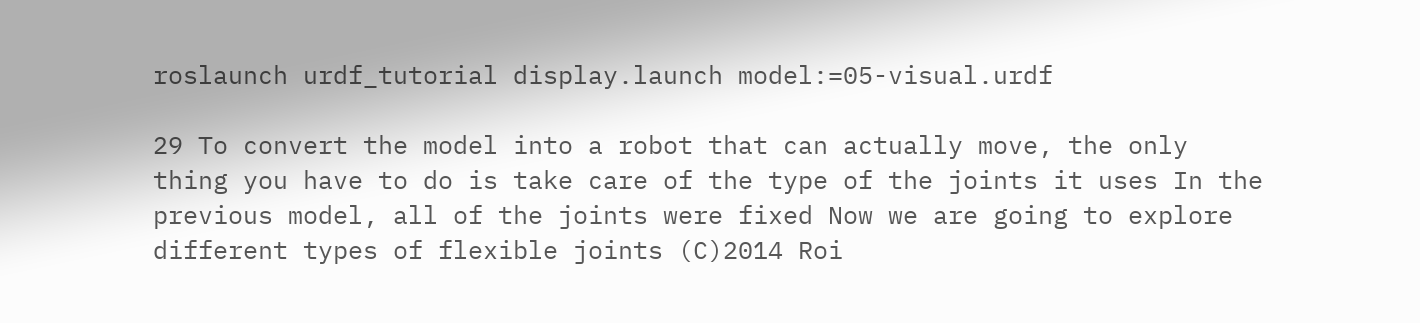roslaunch urdf_tutorial display.launch model:=05-visual.urdf

29 To convert the model into a robot that can actually move, the only thing you have to do is take care of the type of the joints it uses In the previous model, all of the joints were fixed Now we are going to explore different types of flexible joints (C)2014 Roi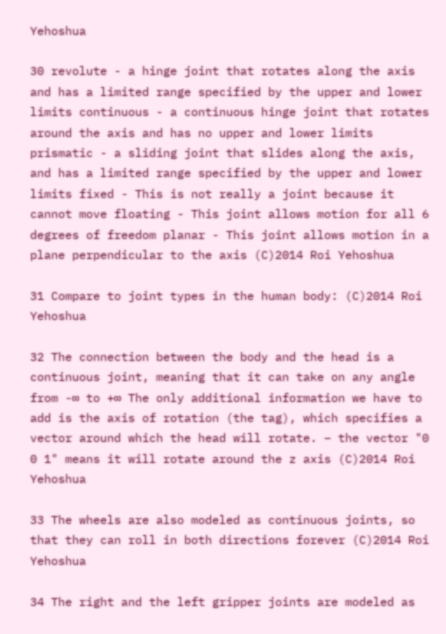Yehoshua

30 revolute - a hinge joint that rotates along the axis and has a limited range specified by the upper and lower limits continuous - a continuous hinge joint that rotates around the axis and has no upper and lower limits prismatic - a sliding joint that slides along the axis, and has a limited range specified by the upper and lower limits fixed - This is not really a joint because it cannot move floating - This joint allows motion for all 6 degrees of freedom planar - This joint allows motion in a plane perpendicular to the axis (C)2014 Roi Yehoshua

31 Compare to joint types in the human body: (C)2014 Roi Yehoshua

32 The connection between the body and the head is a continuous joint, meaning that it can take on any angle from -∞ to +∞ The only additional information we have to add is the axis of rotation (the tag), which specifies a vector around which the head will rotate. – the vector "0 0 1" means it will rotate around the z axis (C)2014 Roi Yehoshua

33 The wheels are also modeled as continuous joints, so that they can roll in both directions forever (C)2014 Roi Yehoshua

34 The right and the left gripper joints are modeled as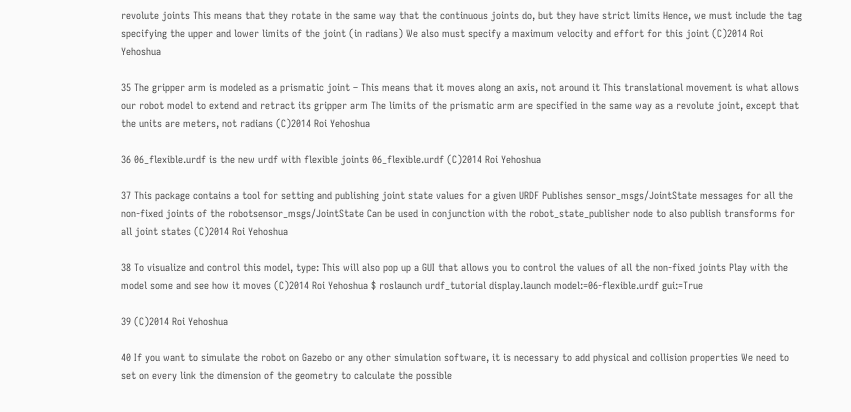revolute joints This means that they rotate in the same way that the continuous joints do, but they have strict limits Hence, we must include the tag specifying the upper and lower limits of the joint (in radians) We also must specify a maximum velocity and effort for this joint (C)2014 Roi Yehoshua

35 The gripper arm is modeled as a prismatic joint – This means that it moves along an axis, not around it This translational movement is what allows our robot model to extend and retract its gripper arm The limits of the prismatic arm are specified in the same way as a revolute joint, except that the units are meters, not radians (C)2014 Roi Yehoshua

36 06_flexible.urdf is the new urdf with flexible joints 06_flexible.urdf (C)2014 Roi Yehoshua

37 This package contains a tool for setting and publishing joint state values for a given URDF Publishes sensor_msgs/JointState messages for all the non-fixed joints of the robotsensor_msgs/JointState Can be used in conjunction with the robot_state_publisher node to also publish transforms for all joint states (C)2014 Roi Yehoshua

38 To visualize and control this model, type: This will also pop up a GUI that allows you to control the values of all the non-fixed joints Play with the model some and see how it moves (C)2014 Roi Yehoshua $ roslaunch urdf_tutorial display.launch model:=06-flexible.urdf gui:=True

39 (C)2014 Roi Yehoshua

40 If you want to simulate the robot on Gazebo or any other simulation software, it is necessary to add physical and collision properties We need to set on every link the dimension of the geometry to calculate the possible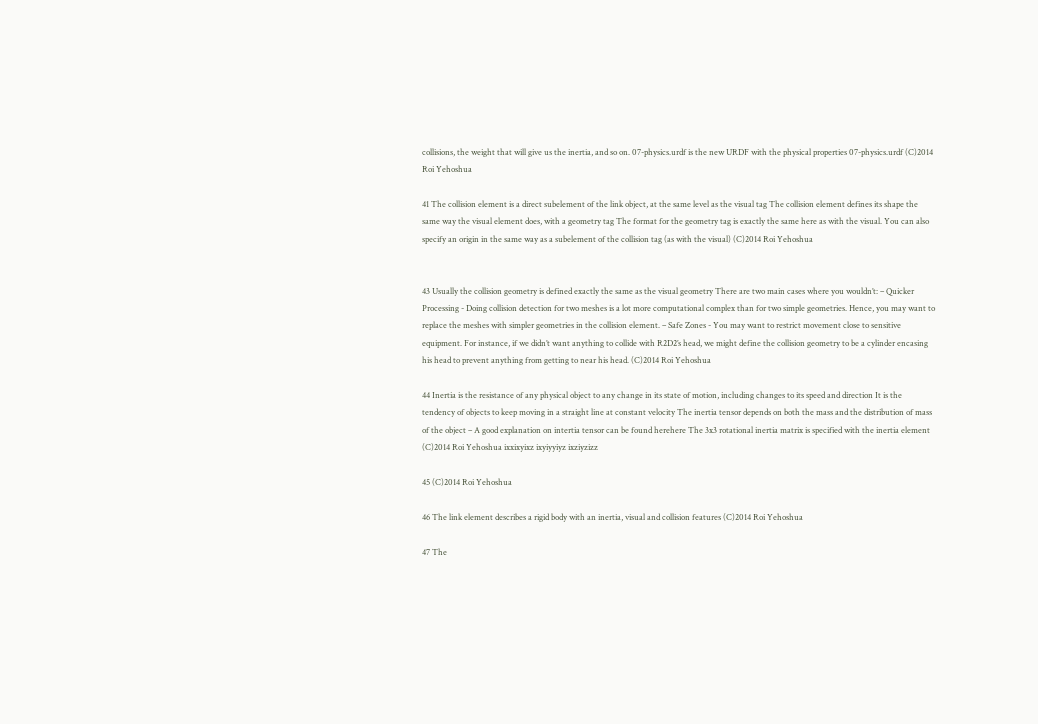collisions, the weight that will give us the inertia, and so on. 07-physics.urdf is the new URDF with the physical properties 07-physics.urdf (C)2014 Roi Yehoshua

41 The collision element is a direct subelement of the link object, at the same level as the visual tag The collision element defines its shape the same way the visual element does, with a geometry tag The format for the geometry tag is exactly the same here as with the visual. You can also specify an origin in the same way as a subelement of the collision tag (as with the visual) (C)2014 Roi Yehoshua


43 Usually the collision geometry is defined exactly the same as the visual geometry There are two main cases where you wouldn’t: – Quicker Processing - Doing collision detection for two meshes is a lot more computational complex than for two simple geometries. Hence, you may want to replace the meshes with simpler geometries in the collision element. – Safe Zones - You may want to restrict movement close to sensitive equipment. For instance, if we didn’t want anything to collide with R2D2’s head, we might define the collision geometry to be a cylinder encasing his head to prevent anything from getting to near his head. (C)2014 Roi Yehoshua

44 Inertia is the resistance of any physical object to any change in its state of motion, including changes to its speed and direction It is the tendency of objects to keep moving in a straight line at constant velocity The inertia tensor depends on both the mass and the distribution of mass of the object – A good explanation on intertia tensor can be found herehere The 3x3 rotational inertia matrix is specified with the inertia element (C)2014 Roi Yehoshua ixxixyixz ixyiyyiyz ixziyzizz

45 (C)2014 Roi Yehoshua

46 The link element describes a rigid body with an inertia, visual and collision features (C)2014 Roi Yehoshua

47 The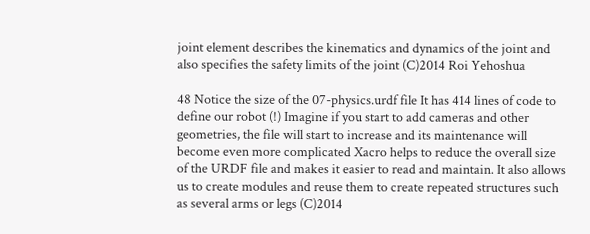joint element describes the kinematics and dynamics of the joint and also specifies the safety limits of the joint (C)2014 Roi Yehoshua

48 Notice the size of the 07-physics.urdf file It has 414 lines of code to define our robot (!) Imagine if you start to add cameras and other geometries, the file will start to increase and its maintenance will become even more complicated Xacro helps to reduce the overall size of the URDF file and makes it easier to read and maintain. It also allows us to create modules and reuse them to create repeated structures such as several arms or legs (C)2014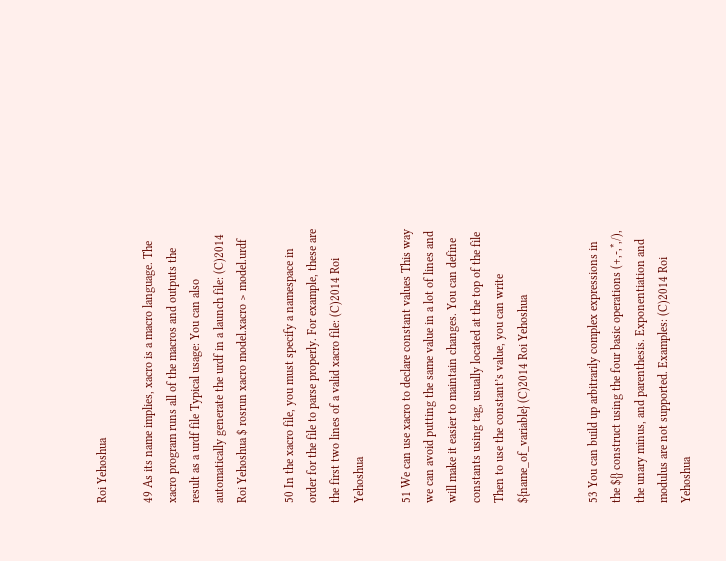Roi Yehoshua

49 As its name implies, xacro is a macro language. The xacro program runs all of the macros and outputs the result as a urdf file Typical usage: You can also automatically generate the urdf in a launch file: (C)2014 Roi Yehoshua $ rosrun xacro model.xacro > model.urdf

50 In the xacro file, you must specify a namespace in order for the file to parse properly. For example, these are the first two lines of a valid xacro file: (C)2014 Roi Yehoshua

51 We can use xacro to declare constant values This way we can avoid putting the same value in a lot of lines and will make it easier to maintain changes. You can define constants using tag, usually located at the top of the file Then to use the constant’s value, you can write ${name_of_variable} (C)2014 Roi Yehoshua


53 You can build up arbitrarily complex expressions in the ${} construct using the four basic operations (+,-,*,/), the unary minus, and parenthesis. Exponentiation and modulus are not supported. Examples: (C)2014 Roi Yehoshua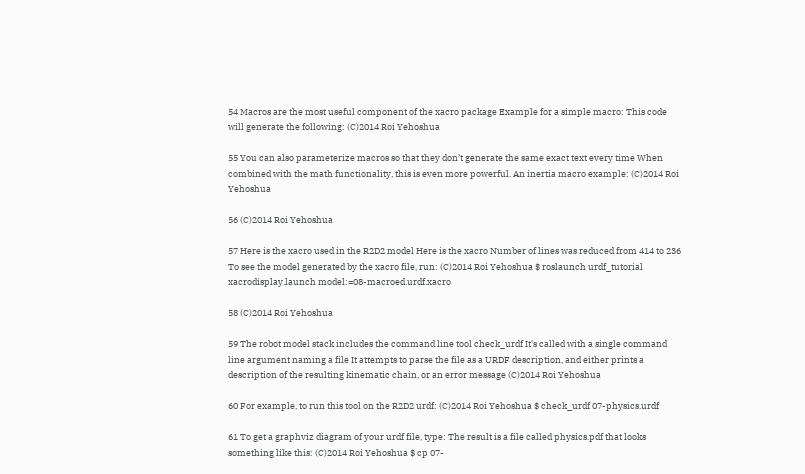54 Macros are the most useful component of the xacro package Example for a simple macro: This code will generate the following: (C)2014 Roi Yehoshua

55 You can also parameterize macros so that they don’t generate the same exact text every time When combined with the math functionality, this is even more powerful. An inertia macro example: (C)2014 Roi Yehoshua

56 (C)2014 Roi Yehoshua

57 Here is the xacro used in the R2D2 model Here is the xacro Number of lines was reduced from 414 to 236 To see the model generated by the xacro file, run: (C)2014 Roi Yehoshua $ roslaunch urdf_tutorial xacrodisplay.launch model:=08-macroed.urdf.xacro

58 (C)2014 Roi Yehoshua

59 The robot model stack includes the command line tool check_urdf It's called with a single command line argument naming a file It attempts to parse the file as a URDF description, and either prints a description of the resulting kinematic chain, or an error message (C)2014 Roi Yehoshua

60 For example, to run this tool on the R2D2 urdf: (C)2014 Roi Yehoshua $ check_urdf 07-physics.urdf

61 To get a graphviz diagram of your urdf file, type: The result is a file called physics.pdf that looks something like this: (C)2014 Roi Yehoshua $ cp 07-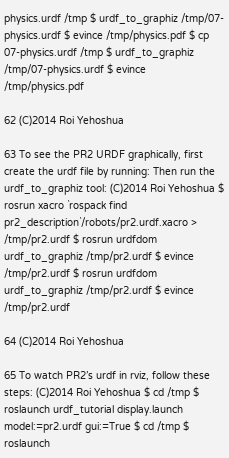physics.urdf /tmp $ urdf_to_graphiz /tmp/07-physics.urdf $ evince /tmp/physics.pdf $ cp 07-physics.urdf /tmp $ urdf_to_graphiz /tmp/07-physics.urdf $ evince /tmp/physics.pdf

62 (C)2014 Roi Yehoshua

63 To see the PR2 URDF graphically, first create the urdf file by running: Then run the urdf_to_graphiz tool: (C)2014 Roi Yehoshua $ rosrun xacro `rospack find pr2_description`/robots/pr2.urdf.xacro > /tmp/pr2.urdf $ rosrun urdfdom urdf_to_graphiz /tmp/pr2.urdf $ evince /tmp/pr2.urdf $ rosrun urdfdom urdf_to_graphiz /tmp/pr2.urdf $ evince /tmp/pr2.urdf

64 (C)2014 Roi Yehoshua

65 To watch PR2’s urdf in rviz, follow these steps: (C)2014 Roi Yehoshua $ cd /tmp $ roslaunch urdf_tutorial display.launch model:=pr2.urdf gui:=True $ cd /tmp $ roslaunch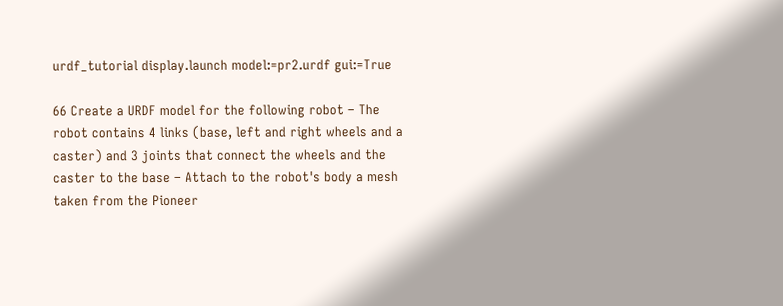urdf_tutorial display.launch model:=pr2.urdf gui:=True

66 Create a URDF model for the following robot – The robot contains 4 links (base, left and right wheels and a caster) and 3 joints that connect the wheels and the caster to the base – Attach to the robot's body a mesh taken from the Pioneer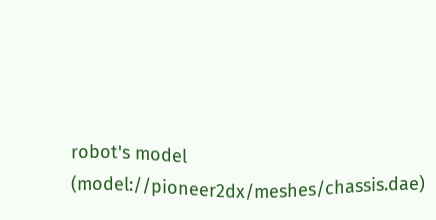robot's model (model://pioneer2dx/meshes/chassis.dae)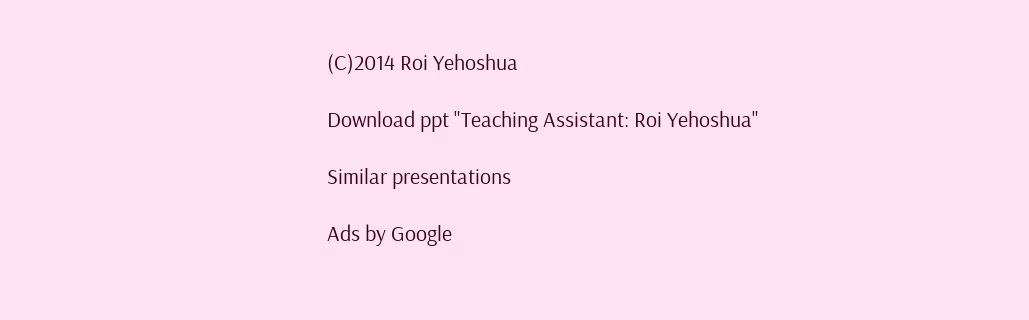(C)2014 Roi Yehoshua

Download ppt "Teaching Assistant: Roi Yehoshua"

Similar presentations

Ads by Google